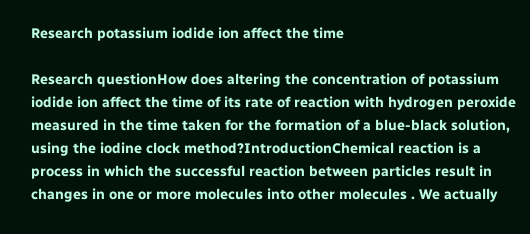Research potassium iodide ion affect the time

Research questionHow does altering the concentration of potassium iodide ion affect the time of its rate of reaction with hydrogen peroxide measured in the time taken for the formation of a blue-black solution, using the iodine clock method?IntroductionChemical reaction is a process in which the successful reaction between particles result in changes in one or more molecules into other molecules . We actually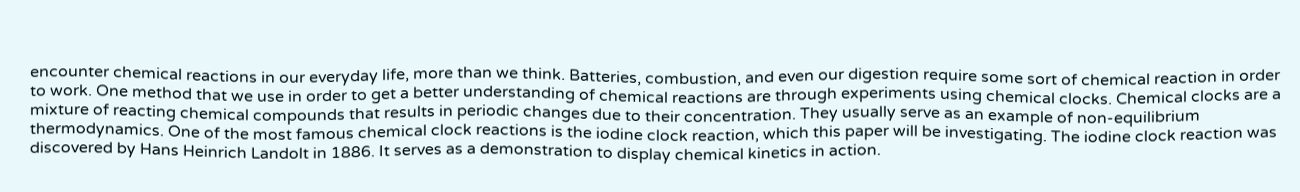encounter chemical reactions in our everyday life, more than we think. Batteries, combustion, and even our digestion require some sort of chemical reaction in order to work. One method that we use in order to get a better understanding of chemical reactions are through experiments using chemical clocks. Chemical clocks are a mixture of reacting chemical compounds that results in periodic changes due to their concentration. They usually serve as an example of non-equilibrium thermodynamics. One of the most famous chemical clock reactions is the iodine clock reaction, which this paper will be investigating. The iodine clock reaction was discovered by Hans Heinrich Landolt in 1886. It serves as a demonstration to display chemical kinetics in action.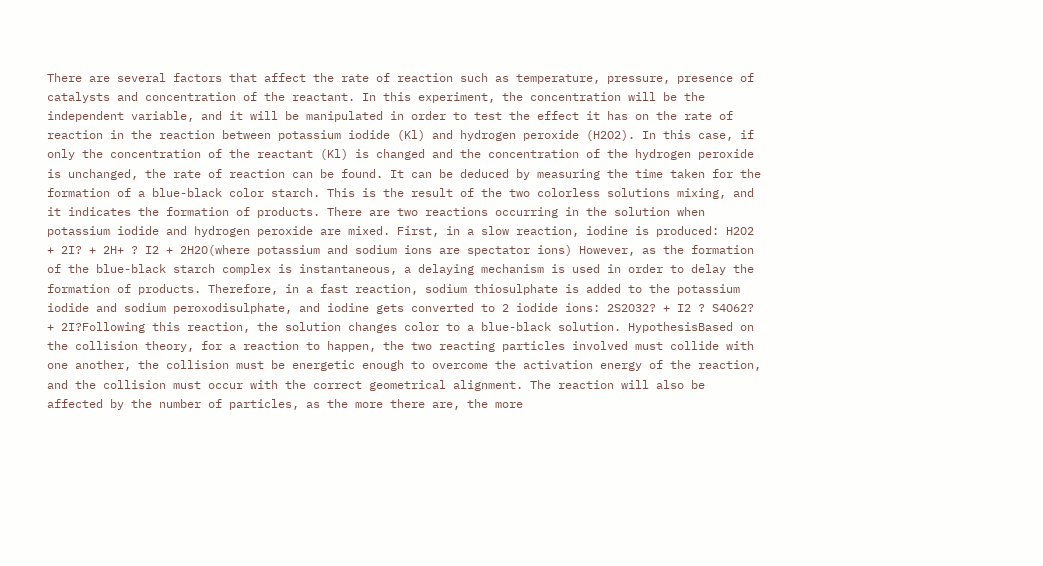There are several factors that affect the rate of reaction such as temperature, pressure, presence of catalysts and concentration of the reactant. In this experiment, the concentration will be the independent variable, and it will be manipulated in order to test the effect it has on the rate of reaction in the reaction between potassium iodide (Kl) and hydrogen peroxide (H2O2). In this case, if only the concentration of the reactant (Kl) is changed and the concentration of the hydrogen peroxide is unchanged, the rate of reaction can be found. It can be deduced by measuring the time taken for the formation of a blue-black color starch. This is the result of the two colorless solutions mixing, and it indicates the formation of products. There are two reactions occurring in the solution when potassium iodide and hydrogen peroxide are mixed. First, in a slow reaction, iodine is produced: H2O2 + 2I? + 2H+ ? I2 + 2H2O(where potassium and sodium ions are spectator ions) However, as the formation of the blue-black starch complex is instantaneous, a delaying mechanism is used in order to delay the formation of products. Therefore, in a fast reaction, sodium thiosulphate is added to the potassium iodide and sodium peroxodisulphate, and iodine gets converted to 2 iodide ions: 2S2O32? + I2 ? S4O62? + 2I?Following this reaction, the solution changes color to a blue-black solution. HypothesisBased on the collision theory, for a reaction to happen, the two reacting particles involved must collide with one another, the collision must be energetic enough to overcome the activation energy of the reaction, and the collision must occur with the correct geometrical alignment. The reaction will also be affected by the number of particles, as the more there are, the more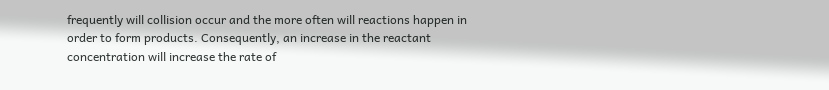frequently will collision occur and the more often will reactions happen in order to form products. Consequently, an increase in the reactant concentration will increase the rate of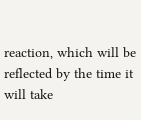reaction, which will be reflected by the time it will take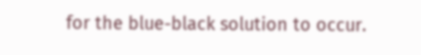for the blue-black solution to occur.